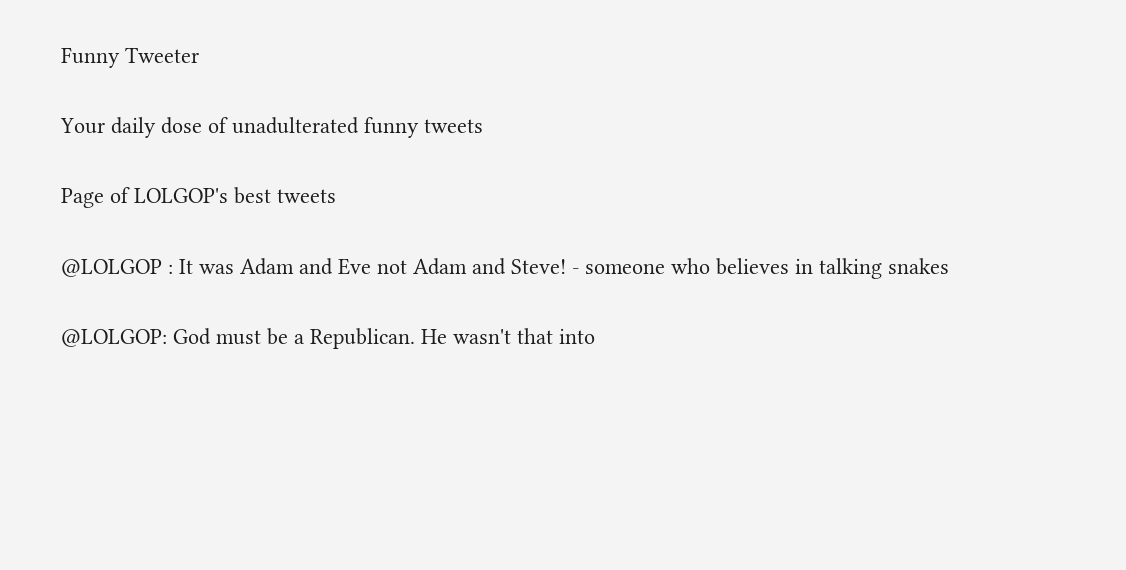Funny Tweeter

Your daily dose of unadulterated funny tweets

Page of LOLGOP's best tweets

@LOLGOP : It was Adam and Eve not Adam and Steve! - someone who believes in talking snakes

@LOLGOP: God must be a Republican. He wasn't that into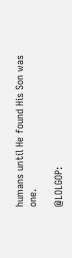humans until He found His Son was one.

@LOLGOP: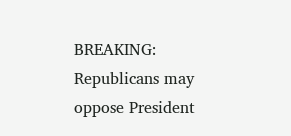BREAKING: Republicans may oppose President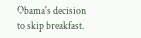Obama's decision to skip breakfast.